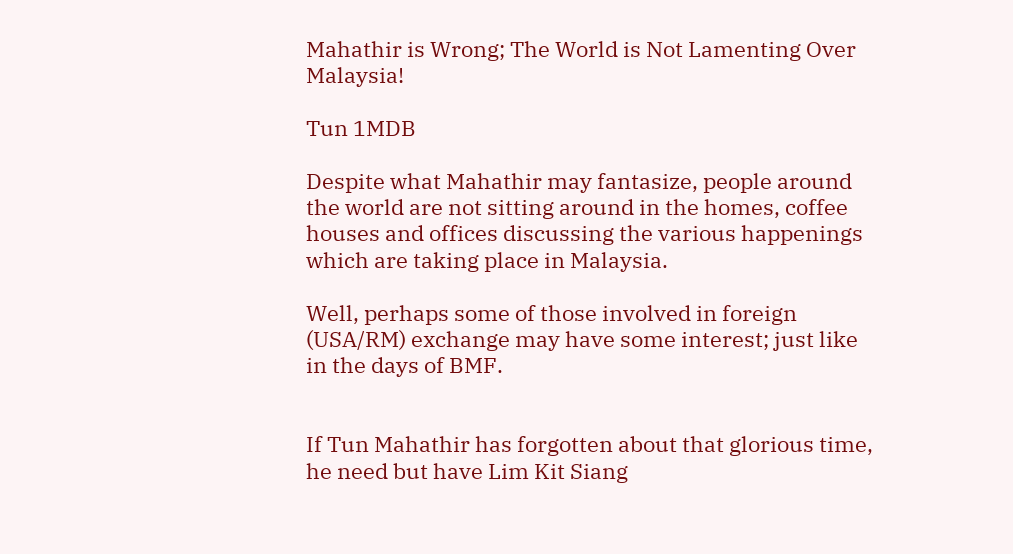Mahathir is Wrong; The World is Not Lamenting Over Malaysia!

Tun 1MDB

Despite what Mahathir may fantasize, people around the world are not sitting around in the homes, coffee houses and offices discussing the various happenings which are taking place in Malaysia.

Well, perhaps some of those involved in foreign (USA/RM) exchange may have some interest; just like in the days of BMF.


If Tun Mahathir has forgotten about that glorious time, he need but have Lim Kit Siang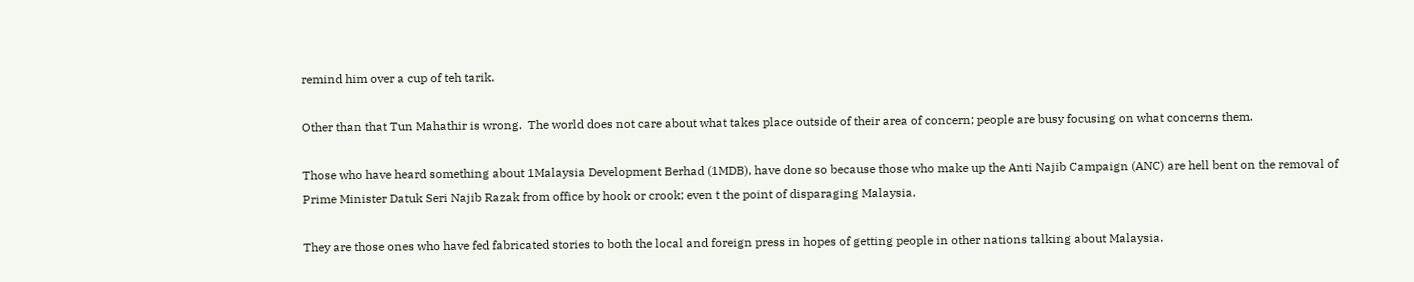remind him over a cup of teh tarik.

Other than that Tun Mahathir is wrong.  The world does not care about what takes place outside of their area of concern; people are busy focusing on what concerns them.

Those who have heard something about 1Malaysia Development Berhad (1MDB), have done so because those who make up the Anti Najib Campaign (ANC) are hell bent on the removal of Prime Minister Datuk Seri Najib Razak from office by hook or crook; even t the point of disparaging Malaysia.

They are those ones who have fed fabricated stories to both the local and foreign press in hopes of getting people in other nations talking about Malaysia.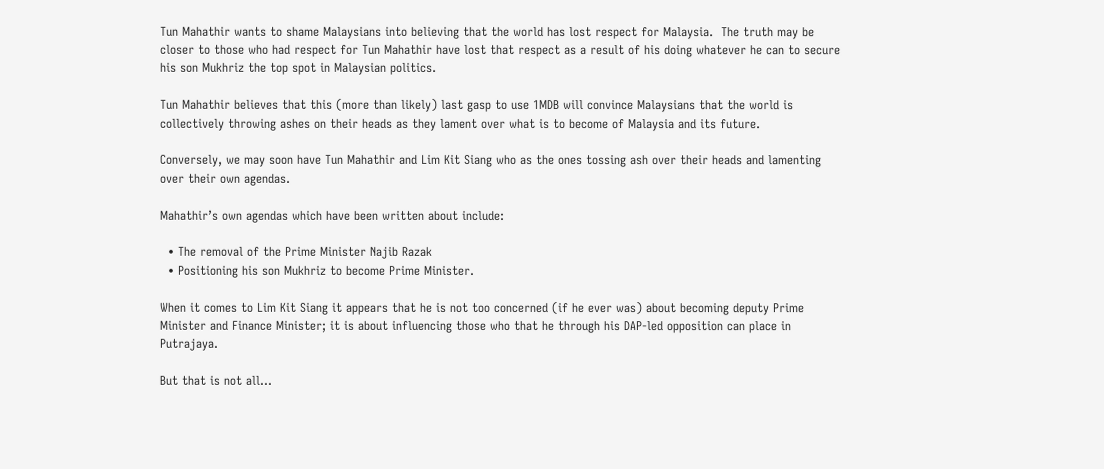Tun Mahathir wants to shame Malaysians into believing that the world has lost respect for Malaysia.  The truth may be closer to those who had respect for Tun Mahathir have lost that respect as a result of his doing whatever he can to secure his son Mukhriz the top spot in Malaysian politics.

Tun Mahathir believes that this (more than likely) last gasp to use 1MDB will convince Malaysians that the world is collectively throwing ashes on their heads as they lament over what is to become of Malaysia and its future.

Conversely, we may soon have Tun Mahathir and Lim Kit Siang who as the ones tossing ash over their heads and lamenting over their own agendas.

Mahathir’s own agendas which have been written about include:

  • The removal of the Prime Minister Najib Razak
  • Positioning his son Mukhriz to become Prime Minister.

When it comes to Lim Kit Siang it appears that he is not too concerned (if he ever was) about becoming deputy Prime Minister and Finance Minister; it is about influencing those who that he through his DAP-led opposition can place in Putrajaya.

But that is not all…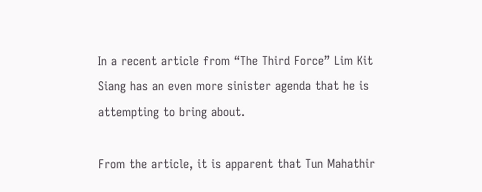In a recent article from “The Third Force” Lim Kit Siang has an even more sinister agenda that he is attempting to bring about.

From the article, it is apparent that Tun Mahathir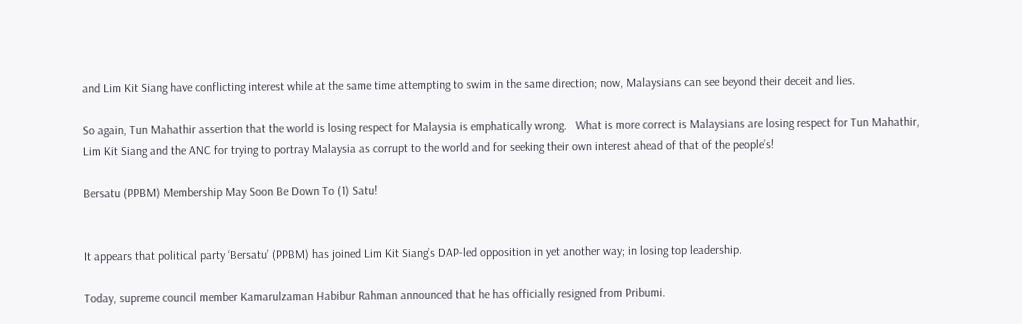and Lim Kit Siang have conflicting interest while at the same time attempting to swim in the same direction; now, Malaysians can see beyond their deceit and lies.

So again, Tun Mahathir assertion that the world is losing respect for Malaysia is emphatically wrong.   What is more correct is Malaysians are losing respect for Tun Mahathir, Lim Kit Siang and the ANC for trying to portray Malaysia as corrupt to the world and for seeking their own interest ahead of that of the people’s!

Bersatu (PPBM) Membership May Soon Be Down To (1) Satu!


It appears that political party ‘Bersatu’ (PPBM) has joined Lim Kit Siang’s DAP-led opposition in yet another way; in losing top leadership.

Today, supreme council member Kamarulzaman Habibur Rahman announced that he has officially resigned from Pribumi.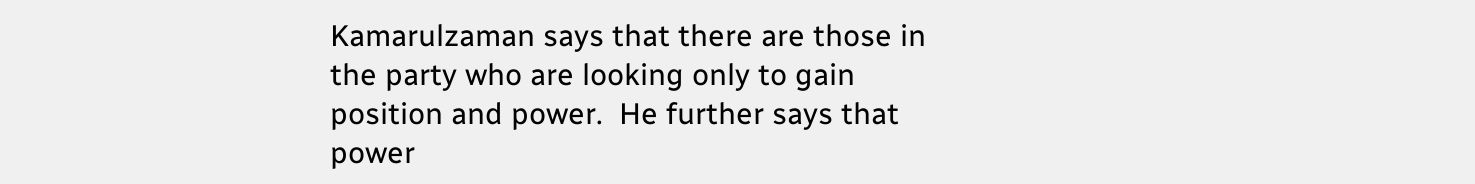Kamarulzaman says that there are those in the party who are looking only to gain position and power.  He further says that power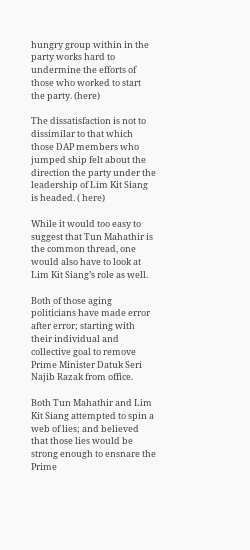hungry group within in the party works hard to undermine the efforts of those who worked to start the party. (here)

The dissatisfaction is not to dissimilar to that which those DAP members who jumped ship felt about the direction the party under the leadership of Lim Kit Siang is headed. ( here)

While it would too easy to suggest that Tun Mahathir is the common thread, one would also have to look at Lim Kit Siang’s role as well.

Both of those aging politicians have made error after error; starting with their individual and collective goal to remove Prime Minister Datuk Seri Najib Razak from office.

Both Tun Mahathir and Lim Kit Siang attempted to spin a web of lies; and believed that those lies would be strong enough to ensnare the Prime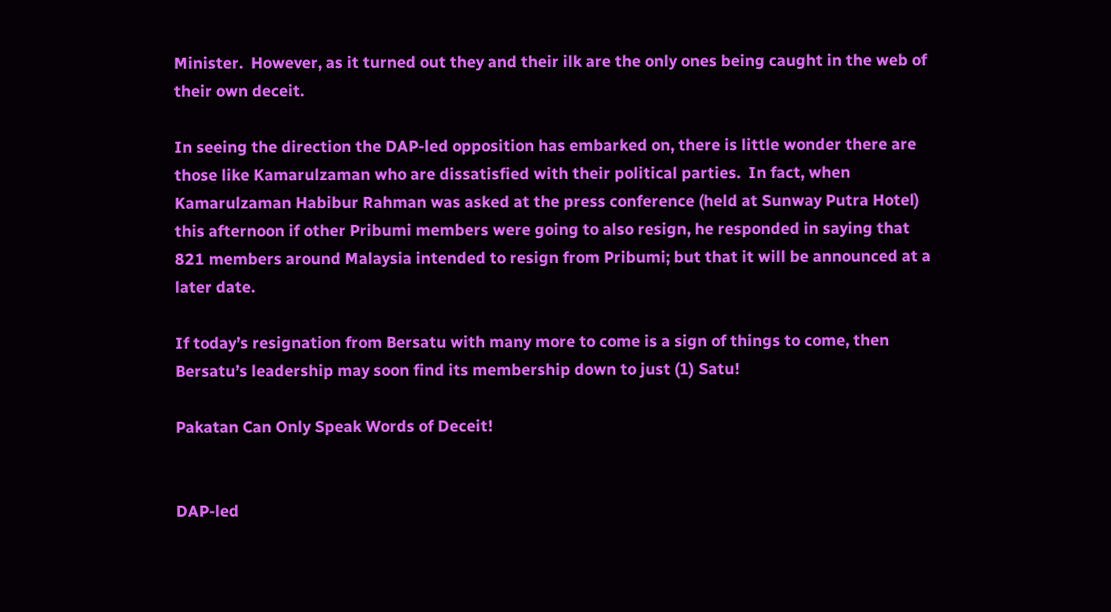Minister.  However, as it turned out they and their ilk are the only ones being caught in the web of their own deceit.

In seeing the direction the DAP-led opposition has embarked on, there is little wonder there are those like Kamarulzaman who are dissatisfied with their political parties.  In fact, when Kamarulzaman Habibur Rahman was asked at the press conference (held at Sunway Putra Hotel) this afternoon if other Pribumi members were going to also resign, he responded in saying that 821 members around Malaysia intended to resign from Pribumi; but that it will be announced at a later date.

If today’s resignation from Bersatu with many more to come is a sign of things to come, then Bersatu’s leadership may soon find its membership down to just (1) Satu!

Pakatan Can Only Speak Words of Deceit!


DAP-led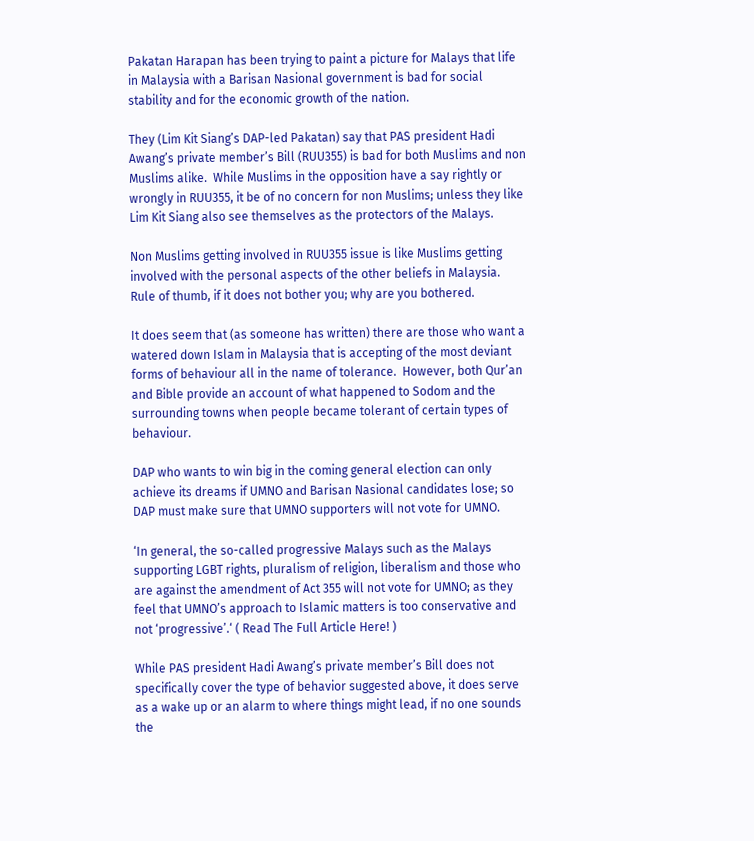Pakatan Harapan has been trying to paint a picture for Malays that life in Malaysia with a Barisan Nasional government is bad for social stability and for the economic growth of the nation.

They (Lim Kit Siang’s DAP-led Pakatan) say that PAS president Hadi Awang’s private member’s Bill (RUU355) is bad for both Muslims and non Muslims alike.  While Muslims in the opposition have a say rightly or wrongly in RUU355, it be of no concern for non Muslims; unless they like Lim Kit Siang also see themselves as the protectors of the Malays.

Non Muslims getting involved in RUU355 issue is like Muslims getting involved with the personal aspects of the other beliefs in Malaysia.  Rule of thumb, if it does not bother you; why are you bothered.

It does seem that (as someone has written) there are those who want a watered down Islam in Malaysia that is accepting of the most deviant forms of behaviour all in the name of tolerance.  However, both Qur’an and Bible provide an account of what happened to Sodom and the surrounding towns when people became tolerant of certain types of behaviour.

DAP who wants to win big in the coming general election can only achieve its dreams if UMNO and Barisan Nasional candidates lose; so DAP must make sure that UMNO supporters will not vote for UMNO.

‘In general, the so-called progressive Malays such as the Malays supporting LGBT rights, pluralism of religion, liberalism and those who are against the amendment of Act 355 will not vote for UMNO; as they feel that UMNO’s approach to Islamic matters is too conservative and not ‘progressive’.‘ ( Read The Full Article Here! )

While PAS president Hadi Awang’s private member’s Bill does not specifically cover the type of behavior suggested above, it does serve as a wake up or an alarm to where things might lead, if no one sounds the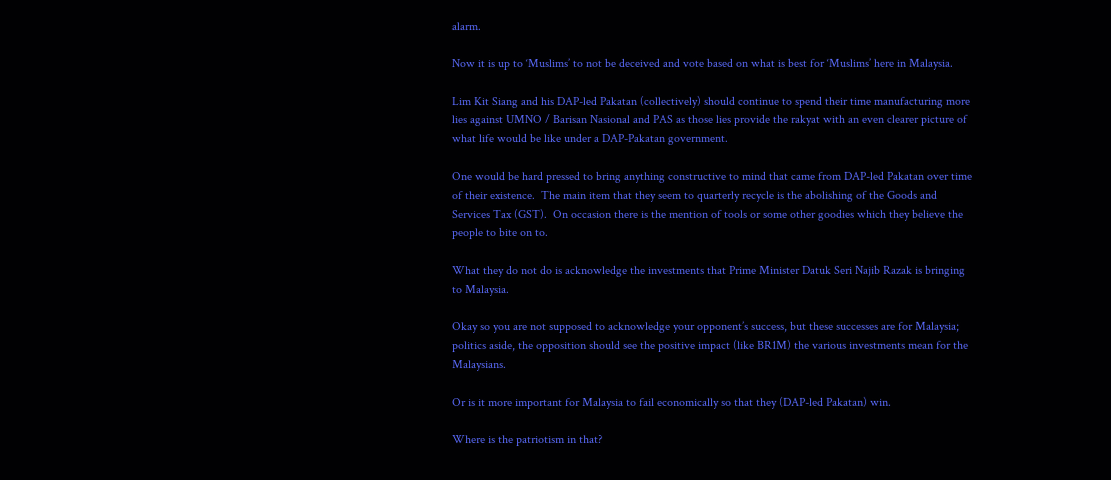alarm.

Now it is up to ‘Muslims’ to not be deceived and vote based on what is best for ‘Muslims’ here in Malaysia.

Lim Kit Siang and his DAP-led Pakatan (collectively) should continue to spend their time manufacturing more lies against UMNO / Barisan Nasional and PAS as those lies provide the rakyat with an even clearer picture of what life would be like under a DAP-Pakatan government.

One would be hard pressed to bring anything constructive to mind that came from DAP-led Pakatan over time of their existence.  The main item that they seem to quarterly recycle is the abolishing of the Goods and Services Tax (GST).  On occasion there is the mention of tools or some other goodies which they believe the people to bite on to.

What they do not do is acknowledge the investments that Prime Minister Datuk Seri Najib Razak is bringing to Malaysia.

Okay so you are not supposed to acknowledge your opponent’s success, but these successes are for Malaysia; politics aside, the opposition should see the positive impact (like BR1M) the various investments mean for the Malaysians.

Or is it more important for Malaysia to fail economically so that they (DAP-led Pakatan) win.

Where is the patriotism in that?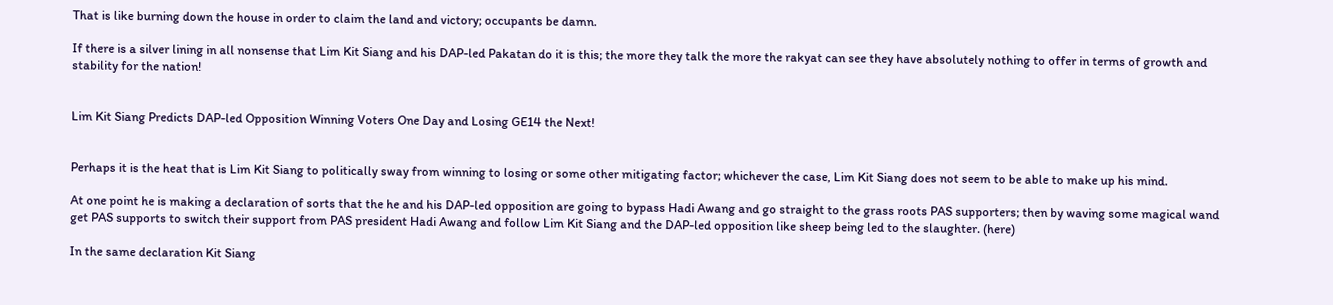That is like burning down the house in order to claim the land and victory; occupants be damn.

If there is a silver lining in all nonsense that Lim Kit Siang and his DAP-led Pakatan do it is this; the more they talk the more the rakyat can see they have absolutely nothing to offer in terms of growth and stability for the nation!


Lim Kit Siang Predicts DAP-led Opposition Winning Voters One Day and Losing GE14 the Next!


Perhaps it is the heat that is Lim Kit Siang to politically sway from winning to losing or some other mitigating factor; whichever the case, Lim Kit Siang does not seem to be able to make up his mind.

At one point he is making a declaration of sorts that the he and his DAP-led opposition are going to bypass Hadi Awang and go straight to the grass roots PAS supporters; then by waving some magical wand get PAS supports to switch their support from PAS president Hadi Awang and follow Lim Kit Siang and the DAP-led opposition like sheep being led to the slaughter. (here)

In the same declaration Kit Siang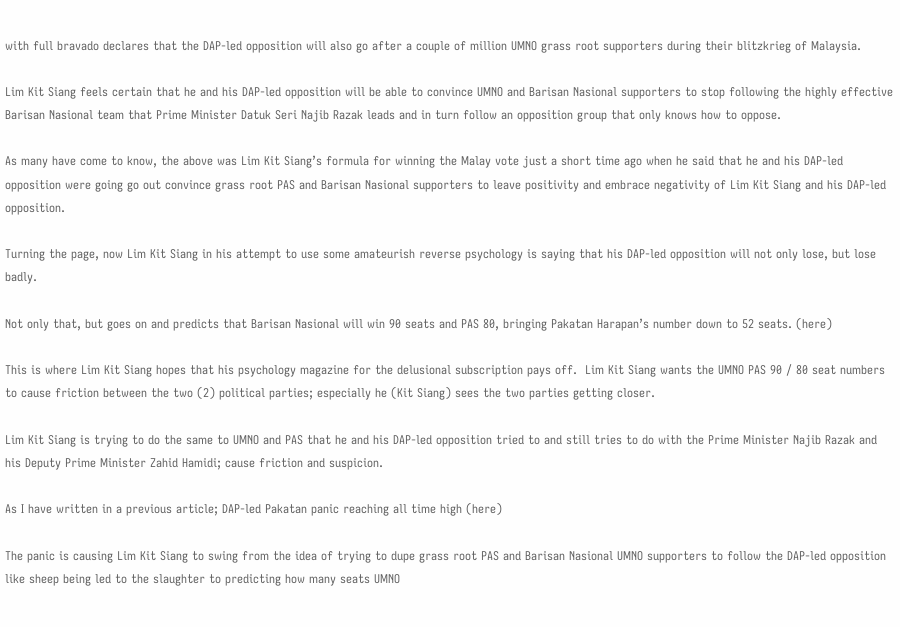with full bravado declares that the DAP-led opposition will also go after a couple of million UMNO grass root supporters during their blitzkrieg of Malaysia.

Lim Kit Siang feels certain that he and his DAP-led opposition will be able to convince UMNO and Barisan Nasional supporters to stop following the highly effective Barisan Nasional team that Prime Minister Datuk Seri Najib Razak leads and in turn follow an opposition group that only knows how to oppose.

As many have come to know, the above was Lim Kit Siang’s formula for winning the Malay vote just a short time ago when he said that he and his DAP-led opposition were going go out convince grass root PAS and Barisan Nasional supporters to leave positivity and embrace negativity of Lim Kit Siang and his DAP-led opposition.

Turning the page, now Lim Kit Siang in his attempt to use some amateurish reverse psychology is saying that his DAP-led opposition will not only lose, but lose badly.

Not only that, but goes on and predicts that Barisan Nasional will win 90 seats and PAS 80, bringing Pakatan Harapan’s number down to 52 seats. (here)

This is where Lim Kit Siang hopes that his psychology magazine for the delusional subscription pays off.  Lim Kit Siang wants the UMNO PAS 90 / 80 seat numbers to cause friction between the two (2) political parties; especially he (Kit Siang) sees the two parties getting closer.

Lim Kit Siang is trying to do the same to UMNO and PAS that he and his DAP-led opposition tried to and still tries to do with the Prime Minister Najib Razak and his Deputy Prime Minister Zahid Hamidi; cause friction and suspicion.

As I have written in a previous article; DAP-led Pakatan panic reaching all time high (here)

The panic is causing Lim Kit Siang to swing from the idea of trying to dupe grass root PAS and Barisan Nasional UMNO supporters to follow the DAP-led opposition like sheep being led to the slaughter to predicting how many seats UMNO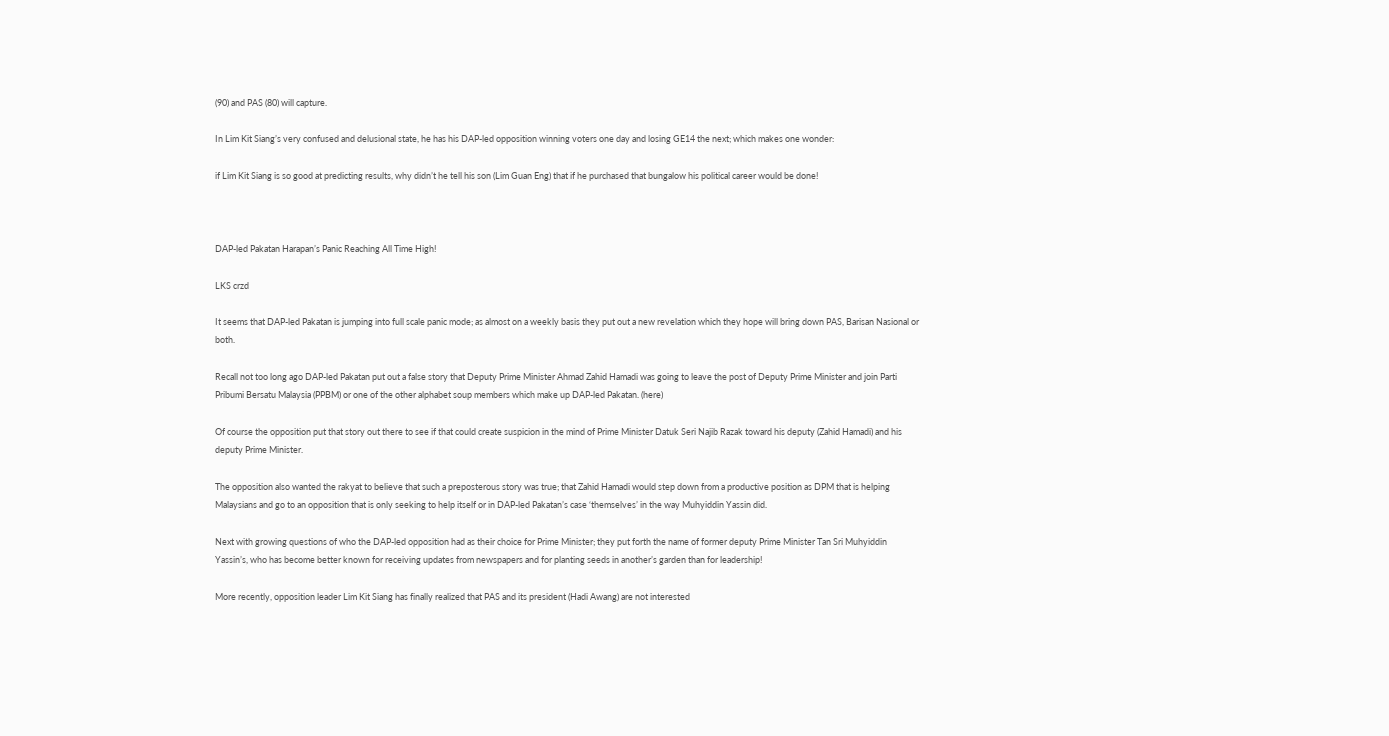(90) and PAS (80) will capture.

In Lim Kit Siang’s very confused and delusional state, he has his DAP-led opposition winning voters one day and losing GE14 the next; which makes one wonder:

if Lim Kit Siang is so good at predicting results, why didn’t he tell his son (Lim Guan Eng) that if he purchased that bungalow his political career would be done!



DAP-led Pakatan Harapan’s Panic Reaching All Time High!

LKS crzd

It seems that DAP-led Pakatan is jumping into full scale panic mode; as almost on a weekly basis they put out a new revelation which they hope will bring down PAS, Barisan Nasional or both.

Recall not too long ago DAP-led Pakatan put out a false story that Deputy Prime Minister Ahmad Zahid Hamadi was going to leave the post of Deputy Prime Minister and join Parti Pribumi Bersatu Malaysia (PPBM) or one of the other alphabet soup members which make up DAP-led Pakatan. (here)

Of course the opposition put that story out there to see if that could create suspicion in the mind of Prime Minister Datuk Seri Najib Razak toward his deputy (Zahid Hamadi) and his deputy Prime Minister.

The opposition also wanted the rakyat to believe that such a preposterous story was true; that Zahid Hamadi would step down from a productive position as DPM that is helping Malaysians and go to an opposition that is only seeking to help itself or in DAP-led Pakatan’s case ‘themselves’ in the way Muhyiddin Yassin did.

Next with growing questions of who the DAP-led opposition had as their choice for Prime Minister; they put forth the name of former deputy Prime Minister Tan Sri Muhyiddin Yassin’s, who has become better known for receiving updates from newspapers and for planting seeds in another’s garden than for leadership!

More recently, opposition leader Lim Kit Siang has finally realized that PAS and its president (Hadi Awang) are not interested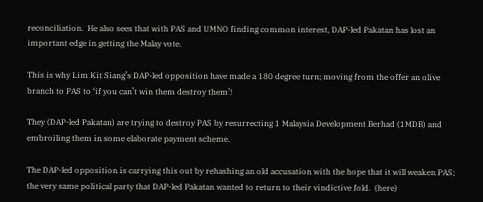reconciliation.  He also sees that with PAS and UMNO finding common interest, DAP-led Pakatan has lost an important edge in getting the Malay vote.

This is why Lim Kit Siang’s DAP-led opposition have made a 180 degree turn; moving from the offer an olive branch to PAS to ‘if you can’t win them destroy them’!

They (DAP-led Pakatan) are trying to destroy PAS by resurrecting 1 Malaysia Development Berhad (1MDB) and embroiling them in some elaborate payment scheme.

The DAP-led opposition is carrying this out by rehashing an old accusation with the hope that it will weaken PAS; the very same political party that DAP-led Pakatan wanted to return to their vindictive fold.  (here)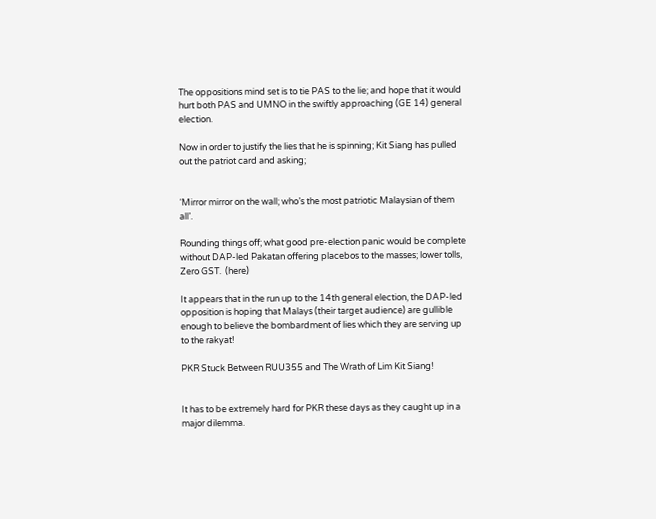The oppositions mind set is to tie PAS to the lie; and hope that it would hurt both PAS and UMNO in the swiftly approaching (GE 14) general election.

Now in order to justify the lies that he is spinning; Kit Siang has pulled out the patriot card and asking;


‘Mirror mirror on the wall; who’s the most patriotic Malaysian of them all’.

Rounding things off; what good pre-election panic would be complete without DAP-led Pakatan offering placebos to the masses; lower tolls, Zero GST.  (here)

It appears that in the run up to the 14th general election, the DAP-led opposition is hoping that Malays (their target audience) are gullible enough to believe the bombardment of lies which they are serving up to the rakyat!

PKR Stuck Between RUU355 and The Wrath of Lim Kit Siang!


It has to be extremely hard for PKR these days as they caught up in a major dilemma.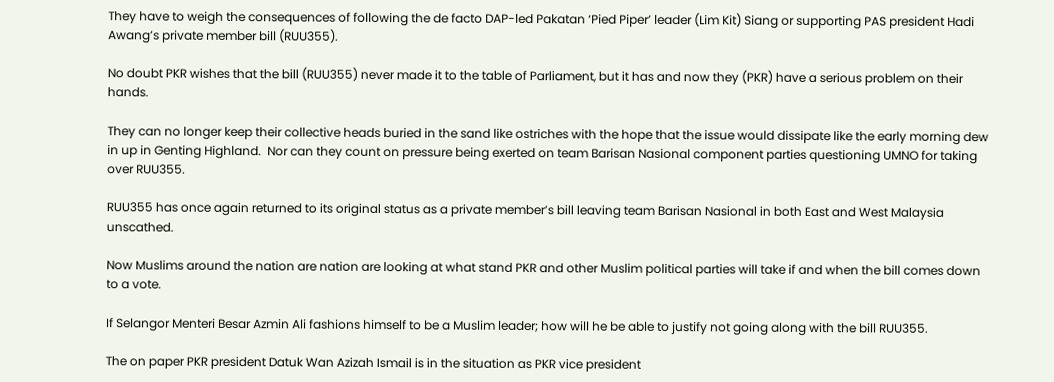They have to weigh the consequences of following the de facto DAP-led Pakatan ‘Pied Piper’ leader (Lim Kit) Siang or supporting PAS president Hadi Awang’s private member bill (RUU355).

No doubt PKR wishes that the bill (RUU355) never made it to the table of Parliament, but it has and now they (PKR) have a serious problem on their hands.

They can no longer keep their collective heads buried in the sand like ostriches with the hope that the issue would dissipate like the early morning dew in up in Genting Highland.  Nor can they count on pressure being exerted on team Barisan Nasional component parties questioning UMNO for taking over RUU355.

RUU355 has once again returned to its original status as a private member’s bill leaving team Barisan Nasional in both East and West Malaysia unscathed.

Now Muslims around the nation are nation are looking at what stand PKR and other Muslim political parties will take if and when the bill comes down to a vote.

If Selangor Menteri Besar Azmin Ali fashions himself to be a Muslim leader; how will he be able to justify not going along with the bill RUU355.

The on paper PKR president Datuk Wan Azizah Ismail is in the situation as PKR vice president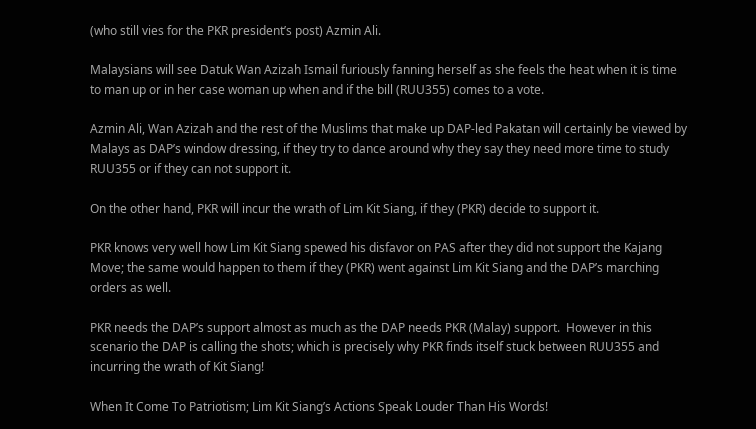(who still vies for the PKR president’s post) Azmin Ali.

Malaysians will see Datuk Wan Azizah Ismail furiously fanning herself as she feels the heat when it is time to man up or in her case woman up when and if the bill (RUU355) comes to a vote.

Azmin Ali, Wan Azizah and the rest of the Muslims that make up DAP-led Pakatan will certainly be viewed by Malays as DAP’s window dressing, if they try to dance around why they say they need more time to study RUU355 or if they can not support it.

On the other hand, PKR will incur the wrath of Lim Kit Siang, if they (PKR) decide to support it.

PKR knows very well how Lim Kit Siang spewed his disfavor on PAS after they did not support the Kajang Move; the same would happen to them if they (PKR) went against Lim Kit Siang and the DAP’s marching orders as well.

PKR needs the DAP’s support almost as much as the DAP needs PKR (Malay) support.  However in this scenario the DAP is calling the shots; which is precisely why PKR finds itself stuck between RUU355 and incurring the wrath of Kit Siang!

When It Come To Patriotism; Lim Kit Siang’s Actions Speak Louder Than His Words!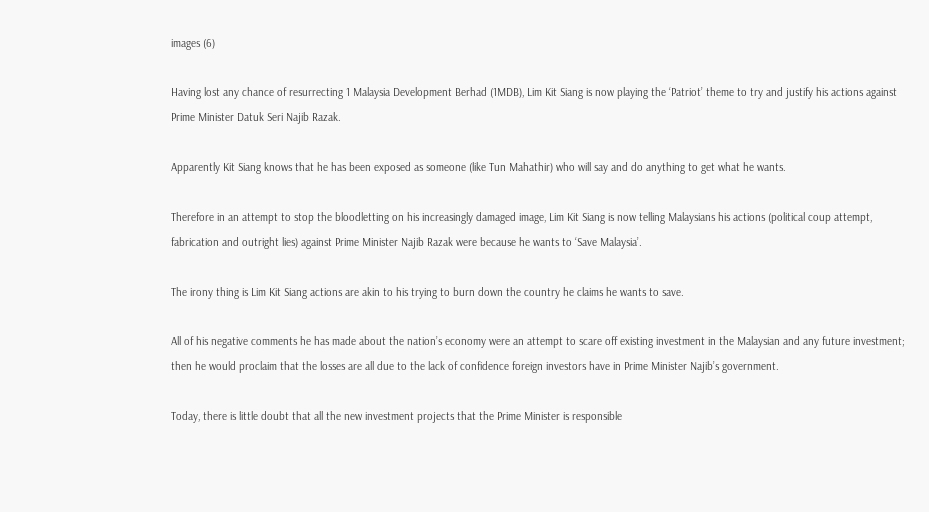images (6)

Having lost any chance of resurrecting 1 Malaysia Development Berhad (1MDB), Lim Kit Siang is now playing the ‘Patriot’ theme to try and justify his actions against Prime Minister Datuk Seri Najib Razak.

Apparently Kit Siang knows that he has been exposed as someone (like Tun Mahathir) who will say and do anything to get what he wants.

Therefore in an attempt to stop the bloodletting on his increasingly damaged image, Lim Kit Siang is now telling Malaysians his actions (political coup attempt, fabrication and outright lies) against Prime Minister Najib Razak were because he wants to ‘Save Malaysia’.

The irony thing is Lim Kit Siang actions are akin to his trying to burn down the country he claims he wants to save.

All of his negative comments he has made about the nation’s economy were an attempt to scare off existing investment in the Malaysian and any future investment; then he would proclaim that the losses are all due to the lack of confidence foreign investors have in Prime Minister Najib’s government.

Today, there is little doubt that all the new investment projects that the Prime Minister is responsible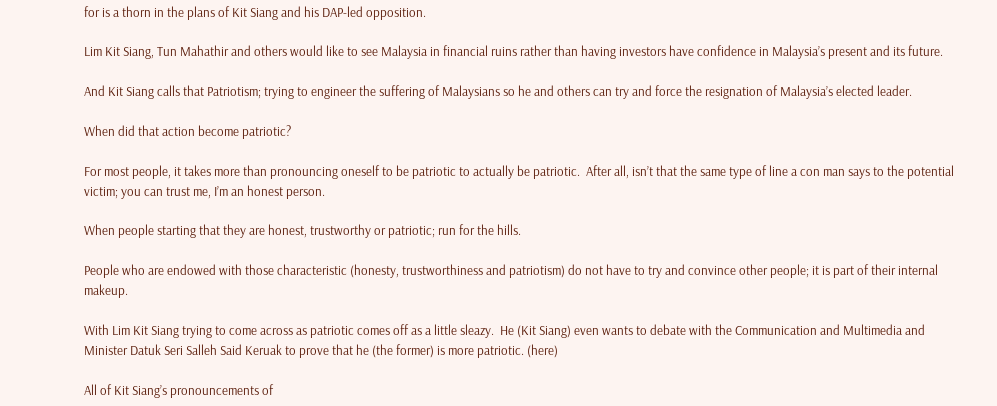for is a thorn in the plans of Kit Siang and his DAP-led opposition.

Lim Kit Siang, Tun Mahathir and others would like to see Malaysia in financial ruins rather than having investors have confidence in Malaysia’s present and its future.

And Kit Siang calls that Patriotism; trying to engineer the suffering of Malaysians so he and others can try and force the resignation of Malaysia’s elected leader.

When did that action become patriotic?

For most people, it takes more than pronouncing oneself to be patriotic to actually be patriotic.  After all, isn’t that the same type of line a con man says to the potential victim; you can trust me, I’m an honest person.

When people starting that they are honest, trustworthy or patriotic; run for the hills.

People who are endowed with those characteristic (honesty, trustworthiness and patriotism) do not have to try and convince other people; it is part of their internal makeup.

With Lim Kit Siang trying to come across as patriotic comes off as a little sleazy.  He (Kit Siang) even wants to debate with the Communication and Multimedia and Minister Datuk Seri Salleh Said Keruak to prove that he (the former) is more patriotic. (here)

All of Kit Siang’s pronouncements of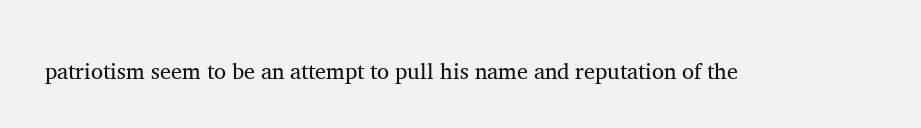patriotism seem to be an attempt to pull his name and reputation of the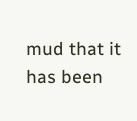mud that it has been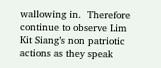wallowing in.  Therefore continue to observe Lim Kit Siang’s non patriotic actions as they speak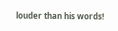louder than his words!